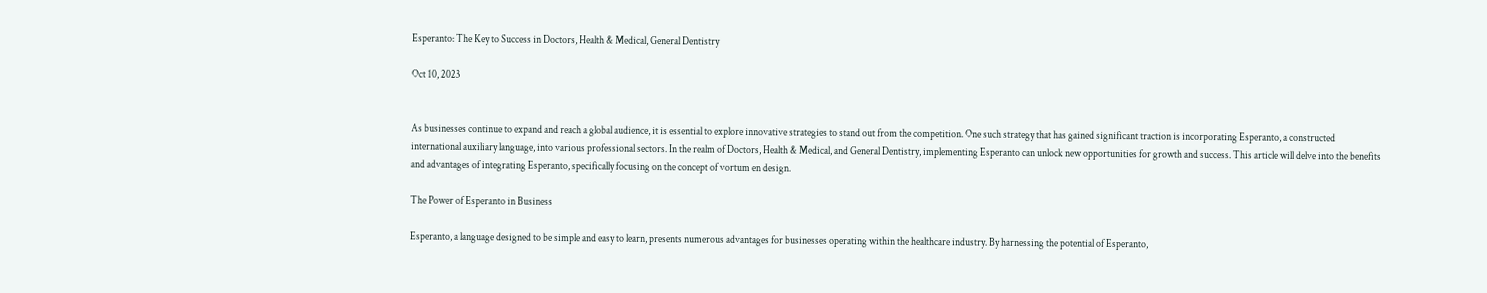Esperanto: The Key to Success in Doctors, Health & Medical, General Dentistry

Oct 10, 2023


As businesses continue to expand and reach a global audience, it is essential to explore innovative strategies to stand out from the competition. One such strategy that has gained significant traction is incorporating Esperanto, a constructed international auxiliary language, into various professional sectors. In the realm of Doctors, Health & Medical, and General Dentistry, implementing Esperanto can unlock new opportunities for growth and success. This article will delve into the benefits and advantages of integrating Esperanto, specifically focusing on the concept of vortum en design.

The Power of Esperanto in Business

Esperanto, a language designed to be simple and easy to learn, presents numerous advantages for businesses operating within the healthcare industry. By harnessing the potential of Esperanto,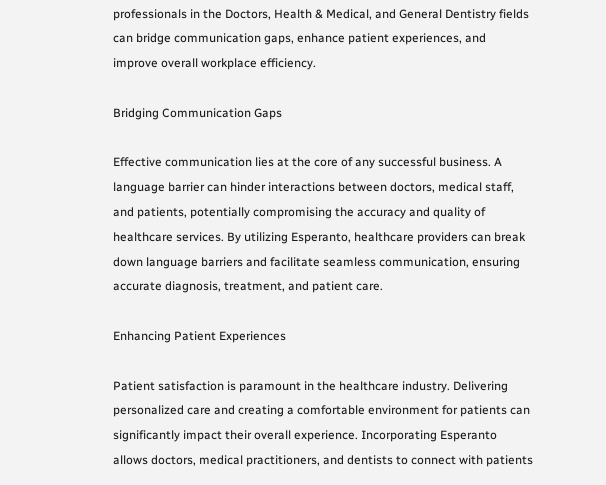professionals in the Doctors, Health & Medical, and General Dentistry fields can bridge communication gaps, enhance patient experiences, and improve overall workplace efficiency.

Bridging Communication Gaps

Effective communication lies at the core of any successful business. A language barrier can hinder interactions between doctors, medical staff, and patients, potentially compromising the accuracy and quality of healthcare services. By utilizing Esperanto, healthcare providers can break down language barriers and facilitate seamless communication, ensuring accurate diagnosis, treatment, and patient care.

Enhancing Patient Experiences

Patient satisfaction is paramount in the healthcare industry. Delivering personalized care and creating a comfortable environment for patients can significantly impact their overall experience. Incorporating Esperanto allows doctors, medical practitioners, and dentists to connect with patients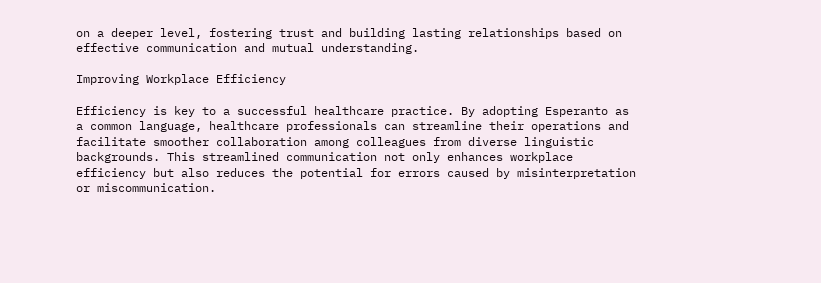on a deeper level, fostering trust and building lasting relationships based on effective communication and mutual understanding.

Improving Workplace Efficiency

Efficiency is key to a successful healthcare practice. By adopting Esperanto as a common language, healthcare professionals can streamline their operations and facilitate smoother collaboration among colleagues from diverse linguistic backgrounds. This streamlined communication not only enhances workplace efficiency but also reduces the potential for errors caused by misinterpretation or miscommunication.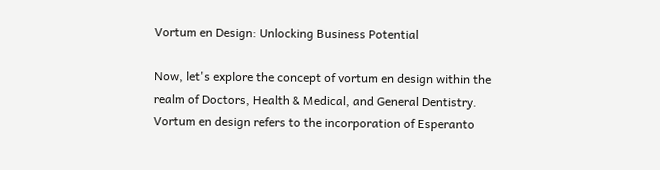Vortum en Design: Unlocking Business Potential

Now, let's explore the concept of vortum en design within the realm of Doctors, Health & Medical, and General Dentistry. Vortum en design refers to the incorporation of Esperanto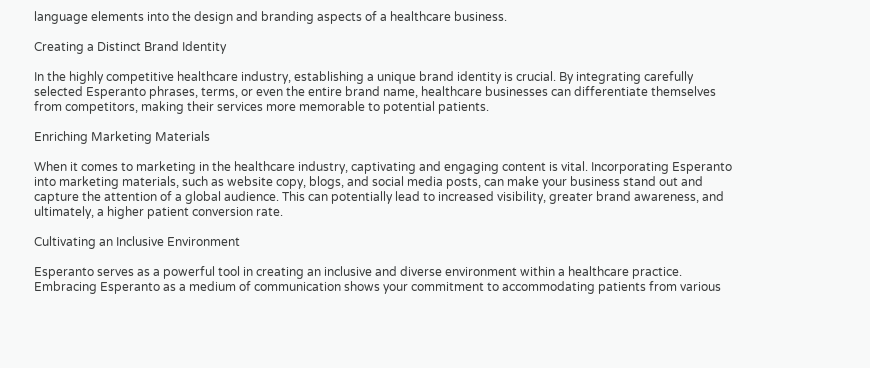language elements into the design and branding aspects of a healthcare business.

Creating a Distinct Brand Identity

In the highly competitive healthcare industry, establishing a unique brand identity is crucial. By integrating carefully selected Esperanto phrases, terms, or even the entire brand name, healthcare businesses can differentiate themselves from competitors, making their services more memorable to potential patients.

Enriching Marketing Materials

When it comes to marketing in the healthcare industry, captivating and engaging content is vital. Incorporating Esperanto into marketing materials, such as website copy, blogs, and social media posts, can make your business stand out and capture the attention of a global audience. This can potentially lead to increased visibility, greater brand awareness, and ultimately, a higher patient conversion rate.

Cultivating an Inclusive Environment

Esperanto serves as a powerful tool in creating an inclusive and diverse environment within a healthcare practice. Embracing Esperanto as a medium of communication shows your commitment to accommodating patients from various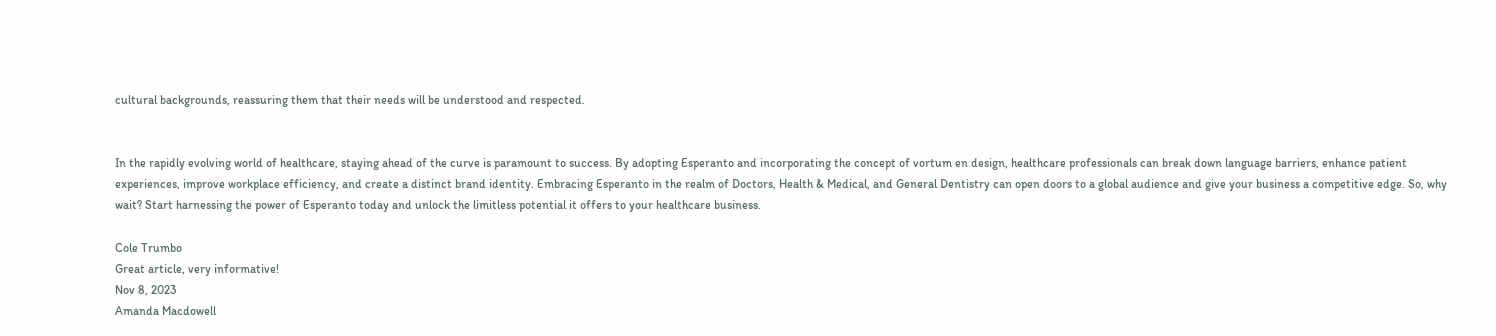cultural backgrounds, reassuring them that their needs will be understood and respected.


In the rapidly evolving world of healthcare, staying ahead of the curve is paramount to success. By adopting Esperanto and incorporating the concept of vortum en design, healthcare professionals can break down language barriers, enhance patient experiences, improve workplace efficiency, and create a distinct brand identity. Embracing Esperanto in the realm of Doctors, Health & Medical, and General Dentistry can open doors to a global audience and give your business a competitive edge. So, why wait? Start harnessing the power of Esperanto today and unlock the limitless potential it offers to your healthcare business.

Cole Trumbo
Great article, very informative!
Nov 8, 2023
Amanda Macdowell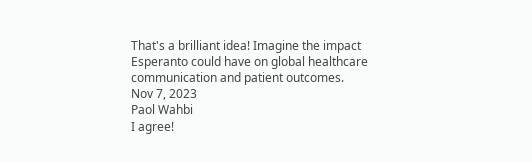That's a brilliant idea! Imagine the impact Esperanto could have on global healthcare communication and patient outcomes.
Nov 7, 2023
Paol Wahbi
I agree!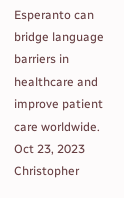Esperanto can bridge language barriers in healthcare and improve patient care worldwide.
Oct 23, 2023
Christopher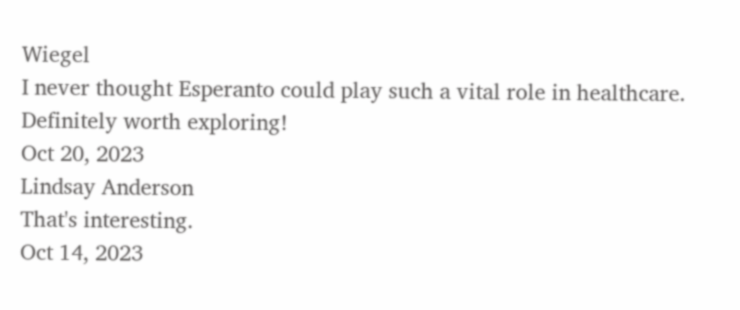Wiegel
I never thought Esperanto could play such a vital role in healthcare. Definitely worth exploring!
Oct 20, 2023
Lindsay Anderson
That's interesting.
Oct 14, 2023